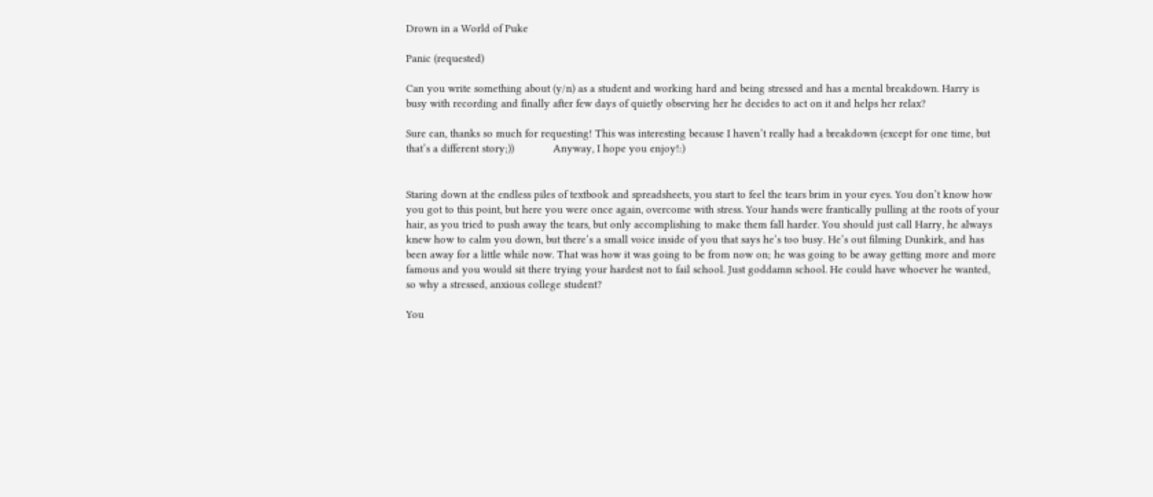Drown in a World of Puke

Panic (requested)

Can you write something about (y/n) as a student and working hard and being stressed and has a mental breakdown. Harry is busy with recording and finally after few days of quietly observing her he decides to act on it and helps her relax?

Sure can, thanks so much for requesting! This was interesting because I haven’t really had a breakdown (except for one time, but that’s a different story;))             Anyway, I hope you enjoy!:)


Staring down at the endless piles of textbook and spreadsheets, you start to feel the tears brim in your eyes. You don’t know how you got to this point, but here you were once again, overcome with stress. Your hands were frantically pulling at the roots of your hair, as you tried to push away the tears, but only accomplishing to make them fall harder. You should just call Harry, he always knew how to calm you down, but there’s a small voice inside of you that says he’s too busy. He’s out filming Dunkirk, and has been away for a little while now. That was how it was going to be from now on; he was going to be away getting more and more famous and you would sit there trying your hardest not to fail school. Just goddamn school. He could have whoever he wanted, so why a stressed, anxious college student?

You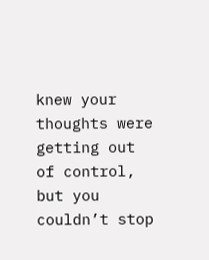knew your thoughts were getting out of control, but you couldn’t stop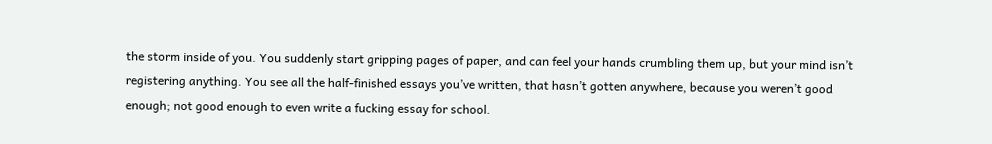the storm inside of you. You suddenly start gripping pages of paper, and can feel your hands crumbling them up, but your mind isn’t registering anything. You see all the half-finished essays you’ve written, that hasn’t gotten anywhere, because you weren’t good enough; not good enough to even write a fucking essay for school.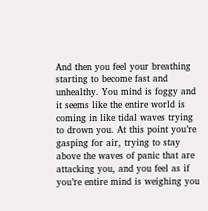And then you feel your breathing starting to become fast and unhealthy. You mind is foggy and it seems like the entire world is coming in like tidal waves trying to drown you. At this point you’re gasping for air, trying to stay above the waves of panic that are attacking you, and you feel as if you’re entire mind is weighing you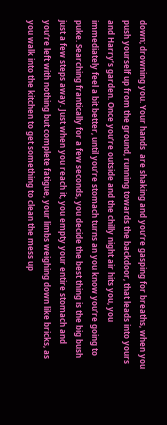down; drowning you. Your hands  are shaking and you’re gasping for breaths, when you push yourself up from the ground, running towards the backdoor, that leads into yours and Harry’s garden. Once you’re outside and the chilly night air hits you, you immediately feel a bit better, until you’re stomach turns an you know you’re going to puke. Searching frantically for a few seconds, you decide the best thing is the big bush just a few steps away. Just when you reach it, you empty your entire stomach and you’re left with nothing but complete fatigue, your limbs weighing down like bricks, as you walk into the kitchen to get something to clean the mess up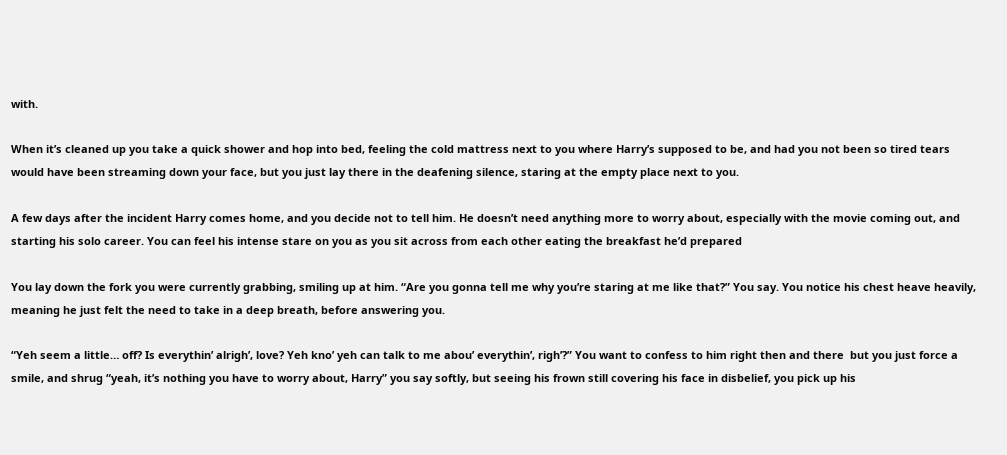with.

When it’s cleaned up you take a quick shower and hop into bed, feeling the cold mattress next to you where Harry’s supposed to be, and had you not been so tired tears would have been streaming down your face, but you just lay there in the deafening silence, staring at the empty place next to you.

A few days after the incident Harry comes home, and you decide not to tell him. He doesn’t need anything more to worry about, especially with the movie coming out, and starting his solo career. You can feel his intense stare on you as you sit across from each other eating the breakfast he’d prepared

You lay down the fork you were currently grabbing, smiling up at him. “Are you gonna tell me why you’re staring at me like that?” You say. You notice his chest heave heavily, meaning he just felt the need to take in a deep breath, before answering you.

“Yeh seem a little… off? Is everythin’ alrigh’, love? Yeh kno’ yeh can talk to me abou’ everythin’, righ’?” You want to confess to him right then and there  but you just force a smile, and shrug “yeah, it’s nothing you have to worry about, Harry” you say softly, but seeing his frown still covering his face in disbelief, you pick up his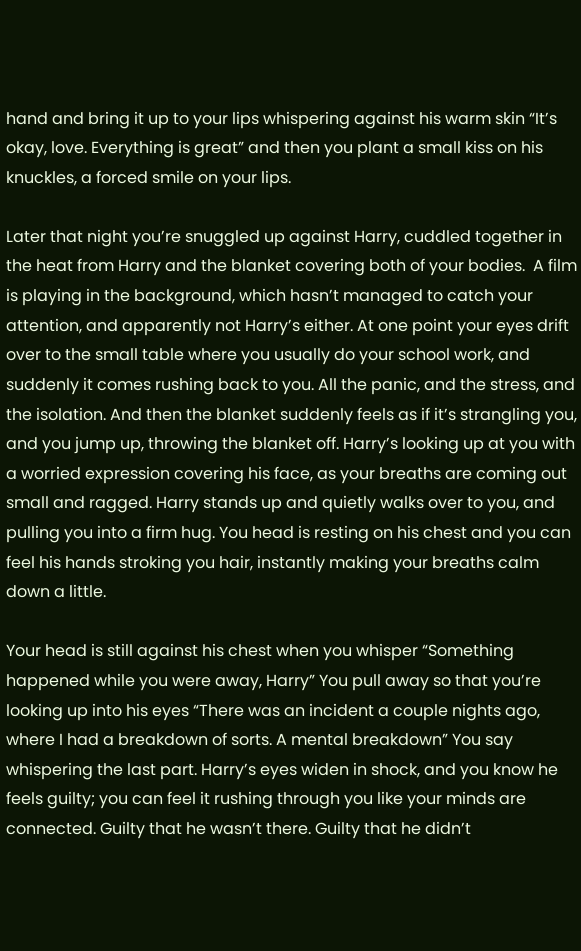hand and bring it up to your lips whispering against his warm skin “It’s okay, love. Everything is great” and then you plant a small kiss on his knuckles, a forced smile on your lips.

Later that night you’re snuggled up against Harry, cuddled together in the heat from Harry and the blanket covering both of your bodies.  A film is playing in the background, which hasn’t managed to catch your attention, and apparently not Harry’s either. At one point your eyes drift over to the small table where you usually do your school work, and suddenly it comes rushing back to you. All the panic, and the stress, and the isolation. And then the blanket suddenly feels as if it’s strangling you, and you jump up, throwing the blanket off. Harry’s looking up at you with a worried expression covering his face, as your breaths are coming out small and ragged. Harry stands up and quietly walks over to you, and pulling you into a firm hug. You head is resting on his chest and you can feel his hands stroking you hair, instantly making your breaths calm down a little.

Your head is still against his chest when you whisper “Something happened while you were away, Harry” You pull away so that you’re looking up into his eyes “There was an incident a couple nights ago, where I had a breakdown of sorts. A mental breakdown” You say whispering the last part. Harry’s eyes widen in shock, and you know he feels guilty; you can feel it rushing through you like your minds are connected. Guilty that he wasn’t there. Guilty that he didn’t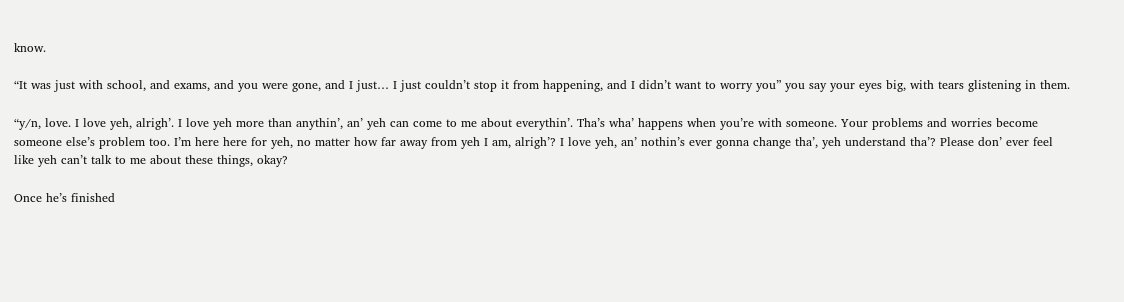know.

“It was just with school, and exams, and you were gone, and I just… I just couldn’t stop it from happening, and I didn’t want to worry you” you say your eyes big, with tears glistening in them.

“y/n, love. I love yeh, alrigh’. I love yeh more than anythin’, an’ yeh can come to me about everythin’. Tha’s wha’ happens when you’re with someone. Your problems and worries become someone else’s problem too. I’m here here for yeh, no matter how far away from yeh I am, alrigh’? I love yeh, an’ nothin’s ever gonna change tha’, yeh understand tha’? Please don’ ever feel like yeh can’t talk to me about these things, okay?

Once he’s finished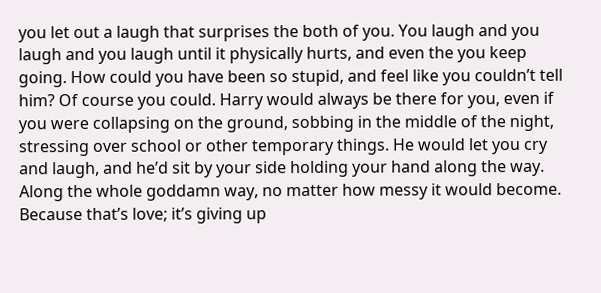you let out a laugh that surprises the both of you. You laugh and you laugh and you laugh until it physically hurts, and even the you keep going. How could you have been so stupid, and feel like you couldn’t tell him? Of course you could. Harry would always be there for you, even if you were collapsing on the ground, sobbing in the middle of the night, stressing over school or other temporary things. He would let you cry and laugh, and he’d sit by your side holding your hand along the way. Along the whole goddamn way, no matter how messy it would become. Because that’s love; it’s giving up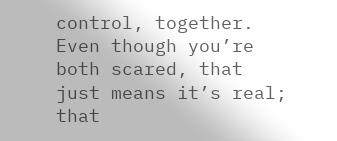control, together. Even though you’re both scared, that just means it’s real; that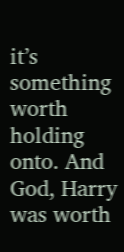it’s something worth holding onto. And God, Harry was worth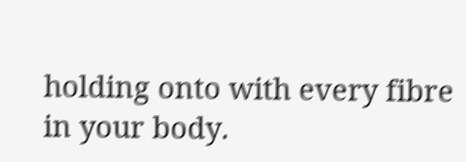holding onto with every fibre in your body.